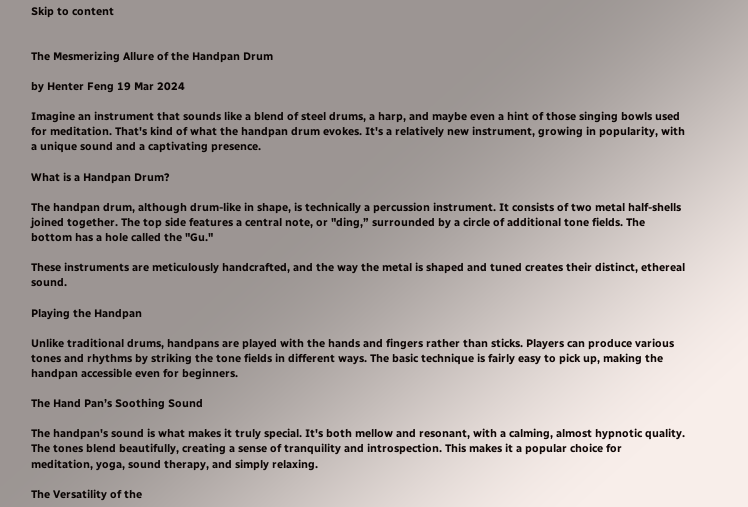Skip to content


The Mesmerizing Allure of the Handpan Drum

by Henter Feng 19 Mar 2024

Imagine an instrument that sounds like a blend of steel drums, a harp, and maybe even a hint of those singing bowls used for meditation. That's kind of what the handpan drum evokes. It's a relatively new instrument, growing in popularity, with a unique sound and a captivating presence.

What is a Handpan Drum?

The handpan drum, although drum-like in shape, is technically a percussion instrument. It consists of two metal half-shells joined together. The top side features a central note, or "ding,” surrounded by a circle of additional tone fields. The bottom has a hole called the "Gu."

These instruments are meticulously handcrafted, and the way the metal is shaped and tuned creates their distinct, ethereal sound.

Playing the Handpan

Unlike traditional drums, handpans are played with the hands and fingers rather than sticks. Players can produce various tones and rhythms by striking the tone fields in different ways. The basic technique is fairly easy to pick up, making the handpan accessible even for beginners.

The Hand Pan’s Soothing Sound

The handpan's sound is what makes it truly special. It's both mellow and resonant, with a calming, almost hypnotic quality. The tones blend beautifully, creating a sense of tranquility and introspection. This makes it a popular choice for meditation, yoga, sound therapy, and simply relaxing.

The Versatility of the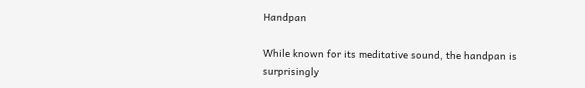Handpan

While known for its meditative sound, the handpan is surprisingly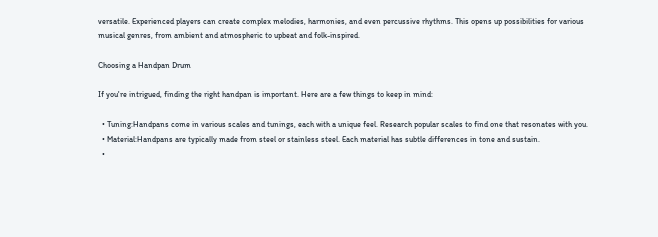versatile. Experienced players can create complex melodies, harmonies, and even percussive rhythms. This opens up possibilities for various musical genres, from ambient and atmospheric to upbeat and folk-inspired.

Choosing a Handpan Drum

If you're intrigued, finding the right handpan is important. Here are a few things to keep in mind:

  • Tuning:Handpans come in various scales and tunings, each with a unique feel. Research popular scales to find one that resonates with you.
  • Material:Handpans are typically made from steel or stainless steel. Each material has subtle differences in tone and sustain.
  •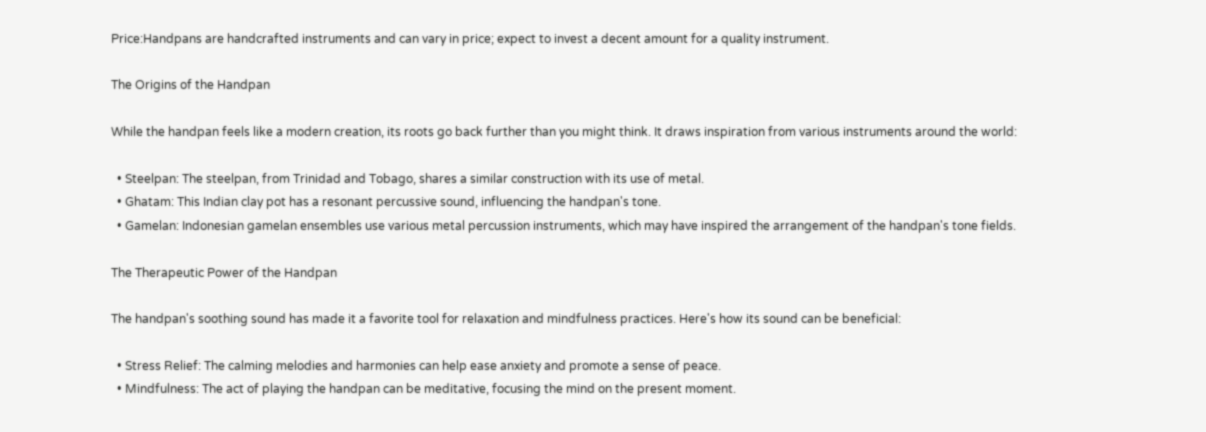Price:Handpans are handcrafted instruments and can vary in price; expect to invest a decent amount for a quality instrument.

The Origins of the Handpan

While the handpan feels like a modern creation, its roots go back further than you might think. It draws inspiration from various instruments around the world:

  • Steelpan: The steelpan, from Trinidad and Tobago, shares a similar construction with its use of metal.
  • Ghatam: This Indian clay pot has a resonant percussive sound, influencing the handpan's tone.
  • Gamelan: Indonesian gamelan ensembles use various metal percussion instruments, which may have inspired the arrangement of the handpan's tone fields.

The Therapeutic Power of the Handpan

The handpan's soothing sound has made it a favorite tool for relaxation and mindfulness practices. Here's how its sound can be beneficial:

  • Stress Relief: The calming melodies and harmonies can help ease anxiety and promote a sense of peace.
  • Mindfulness: The act of playing the handpan can be meditative, focusing the mind on the present moment.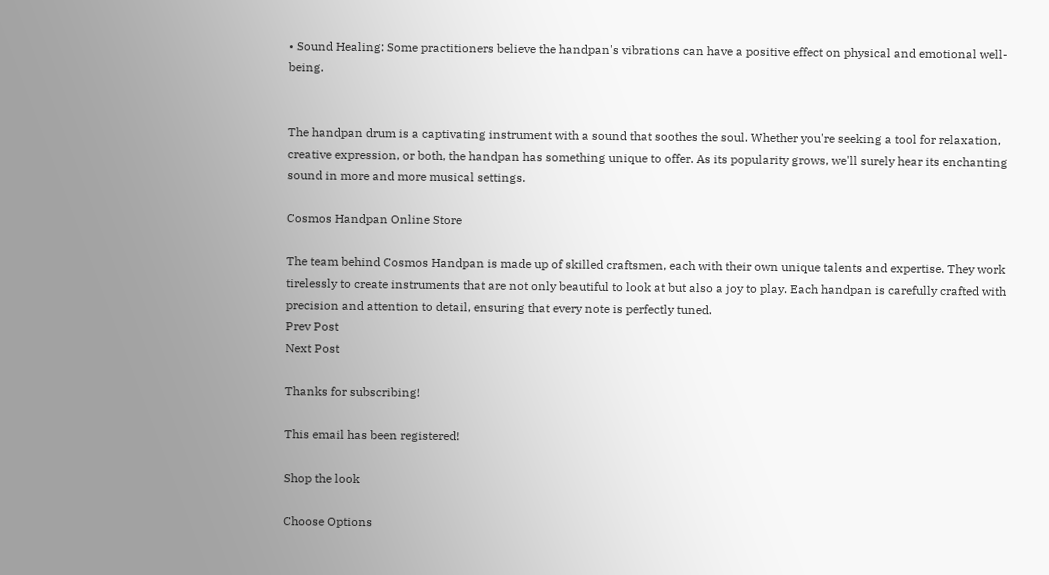• Sound Healing: Some practitioners believe the handpan's vibrations can have a positive effect on physical and emotional well-being.


The handpan drum is a captivating instrument with a sound that soothes the soul. Whether you're seeking a tool for relaxation, creative expression, or both, the handpan has something unique to offer. As its popularity grows, we'll surely hear its enchanting sound in more and more musical settings.

Cosmos Handpan Online Store

The team behind Cosmos Handpan is made up of skilled craftsmen, each with their own unique talents and expertise. They work tirelessly to create instruments that are not only beautiful to look at but also a joy to play. Each handpan is carefully crafted with precision and attention to detail, ensuring that every note is perfectly tuned.
Prev Post
Next Post

Thanks for subscribing!

This email has been registered!

Shop the look

Choose Options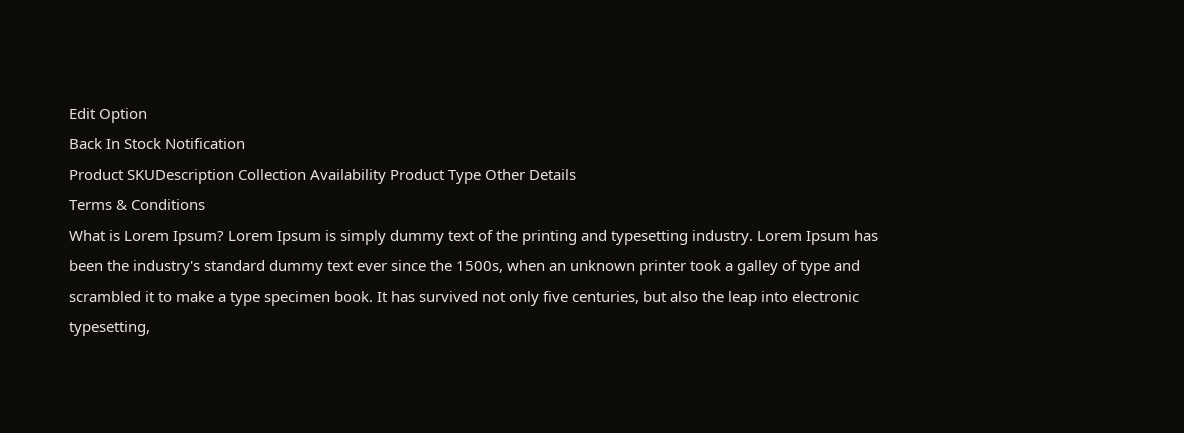Edit Option
Back In Stock Notification
Product SKUDescription Collection Availability Product Type Other Details
Terms & Conditions
What is Lorem Ipsum? Lorem Ipsum is simply dummy text of the printing and typesetting industry. Lorem Ipsum has been the industry's standard dummy text ever since the 1500s, when an unknown printer took a galley of type and scrambled it to make a type specimen book. It has survived not only five centuries, but also the leap into electronic typesetting,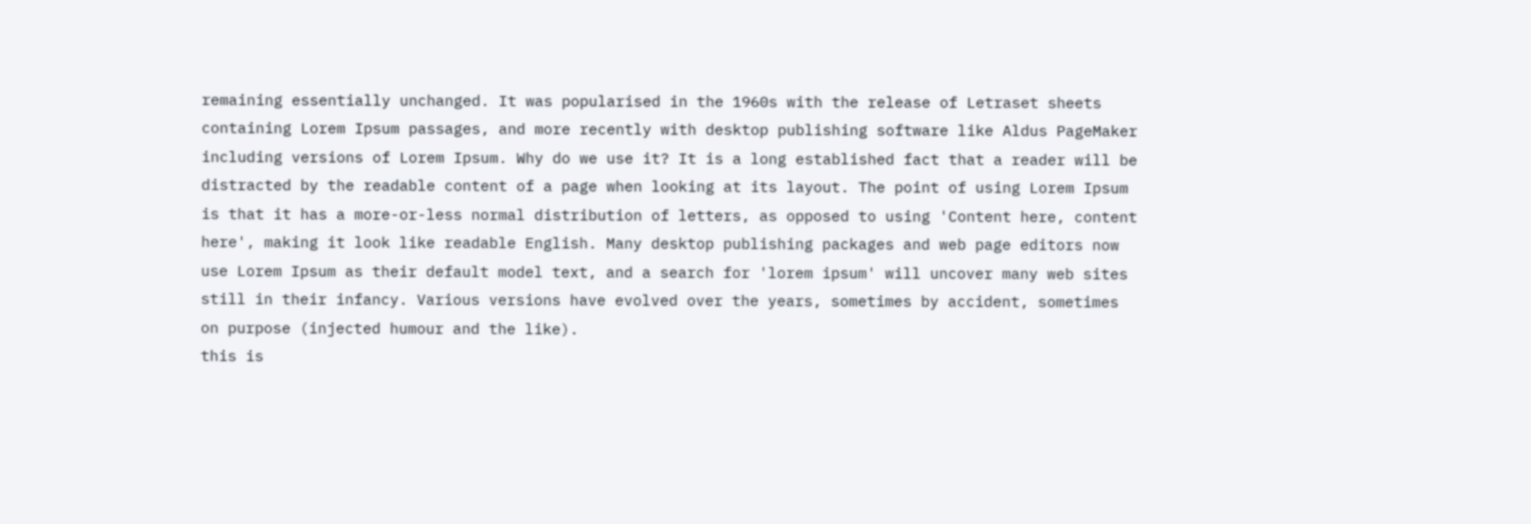remaining essentially unchanged. It was popularised in the 1960s with the release of Letraset sheets containing Lorem Ipsum passages, and more recently with desktop publishing software like Aldus PageMaker including versions of Lorem Ipsum. Why do we use it? It is a long established fact that a reader will be distracted by the readable content of a page when looking at its layout. The point of using Lorem Ipsum is that it has a more-or-less normal distribution of letters, as opposed to using 'Content here, content here', making it look like readable English. Many desktop publishing packages and web page editors now use Lorem Ipsum as their default model text, and a search for 'lorem ipsum' will uncover many web sites still in their infancy. Various versions have evolved over the years, sometimes by accident, sometimes on purpose (injected humour and the like).
this is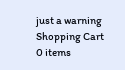just a warning
Shopping Cart
0 items